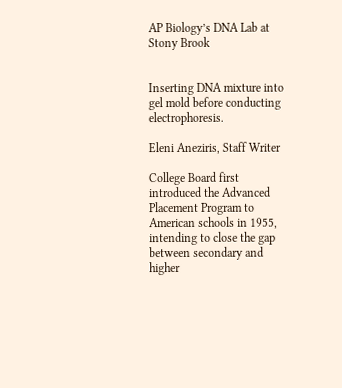AP Biology’s DNA Lab at Stony Brook


Inserting DNA mixture into gel mold before conducting electrophoresis.

Eleni Aneziris, Staff Writer

College Board first introduced the Advanced Placement Program to American schools in 1955, intending to close the gap between secondary and higher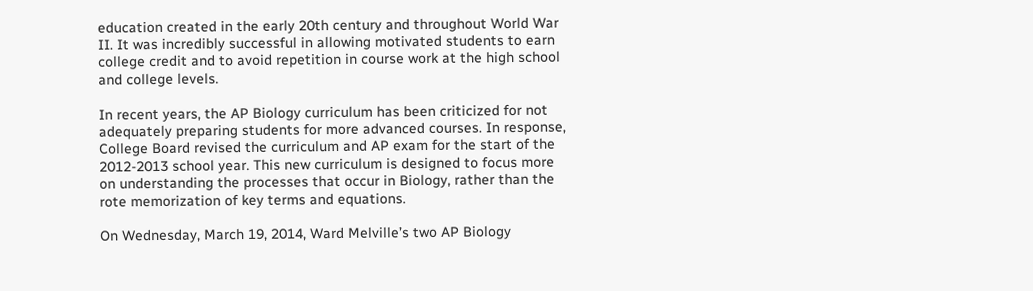education created in the early 20th century and throughout World War II. It was incredibly successful in allowing motivated students to earn college credit and to avoid repetition in course work at the high school and college levels.

In recent years, the AP Biology curriculum has been criticized for not adequately preparing students for more advanced courses. In response, College Board revised the curriculum and AP exam for the start of the 2012-2013 school year. This new curriculum is designed to focus more on understanding the processes that occur in Biology, rather than the rote memorization of key terms and equations.

On Wednesday, March 19, 2014, Ward Melville’s two AP Biology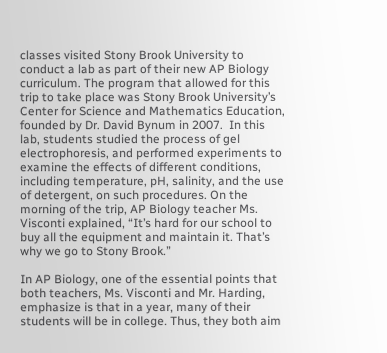classes visited Stony Brook University to conduct a lab as part of their new AP Biology curriculum. The program that allowed for this trip to take place was Stony Brook University’s Center for Science and Mathematics Education, founded by Dr. David Bynum in 2007.  In this lab, students studied the process of gel electrophoresis, and performed experiments to examine the effects of different conditions, including temperature, pH, salinity, and the use of detergent, on such procedures. On the morning of the trip, AP Biology teacher Ms. Visconti explained, “It’s hard for our school to buy all the equipment and maintain it. That’s why we go to Stony Brook.”

In AP Biology, one of the essential points that both teachers, Ms. Visconti and Mr. Harding, emphasize is that in a year, many of their students will be in college. Thus, they both aim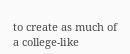to create as much of a college-like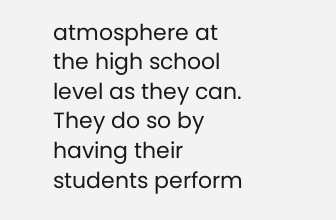atmosphere at the high school level as they can. They do so by having their students perform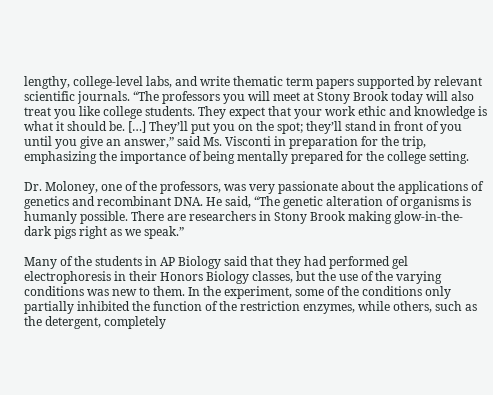lengthy, college-level labs, and write thematic term papers supported by relevant scientific journals. “The professors you will meet at Stony Brook today will also treat you like college students. They expect that your work ethic and knowledge is what it should be. […] They’ll put you on the spot; they’ll stand in front of you until you give an answer,” said Ms. Visconti in preparation for the trip, emphasizing the importance of being mentally prepared for the college setting.

Dr. Moloney, one of the professors, was very passionate about the applications of genetics and recombinant DNA. He said, “The genetic alteration of organisms is humanly possible. There are researchers in Stony Brook making glow-in-the-dark pigs right as we speak.”

Many of the students in AP Biology said that they had performed gel electrophoresis in their Honors Biology classes, but the use of the varying conditions was new to them. In the experiment, some of the conditions only partially inhibited the function of the restriction enzymes, while others, such as the detergent, completely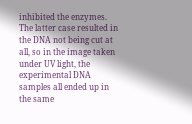inhibited the enzymes. The latter case resulted in the DNA not being cut at all, so in the image taken under UV light, the experimental DNA samples all ended up in the same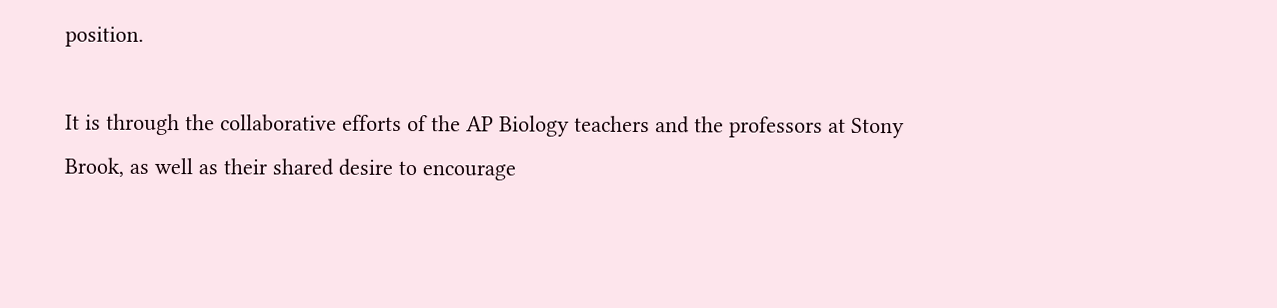position.

It is through the collaborative efforts of the AP Biology teachers and the professors at Stony Brook, as well as their shared desire to encourage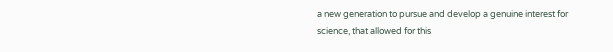a new generation to pursue and develop a genuine interest for science, that allowed for this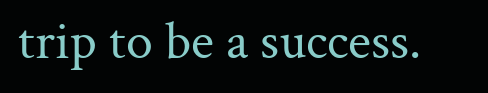trip to be a success.